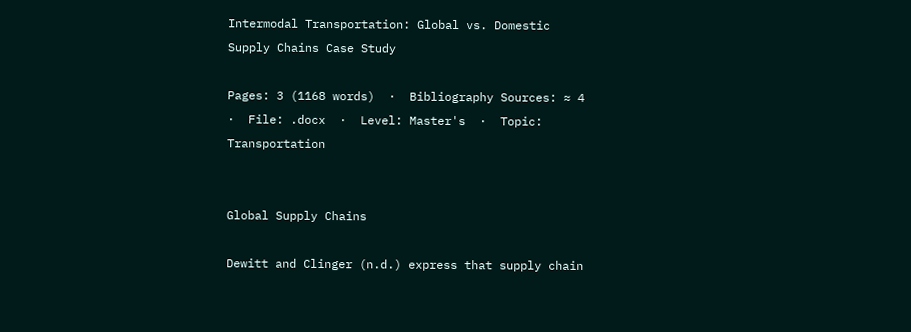Intermodal Transportation: Global vs. Domestic Supply Chains Case Study

Pages: 3 (1168 words)  ·  Bibliography Sources: ≈ 4  ·  File: .docx  ·  Level: Master's  ·  Topic: Transportation


Global Supply Chains

Dewitt and Clinger (n.d.) express that supply chain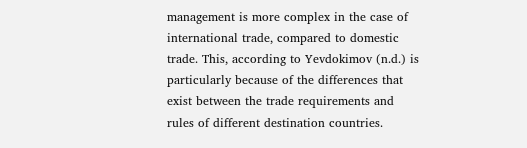management is more complex in the case of international trade, compared to domestic trade. This, according to Yevdokimov (n.d.) is particularly because of the differences that exist between the trade requirements and rules of different destination countries.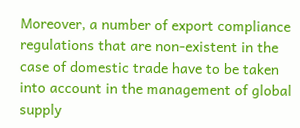Moreover, a number of export compliance regulations that are non-existent in the case of domestic trade have to be taken into account in the management of global supply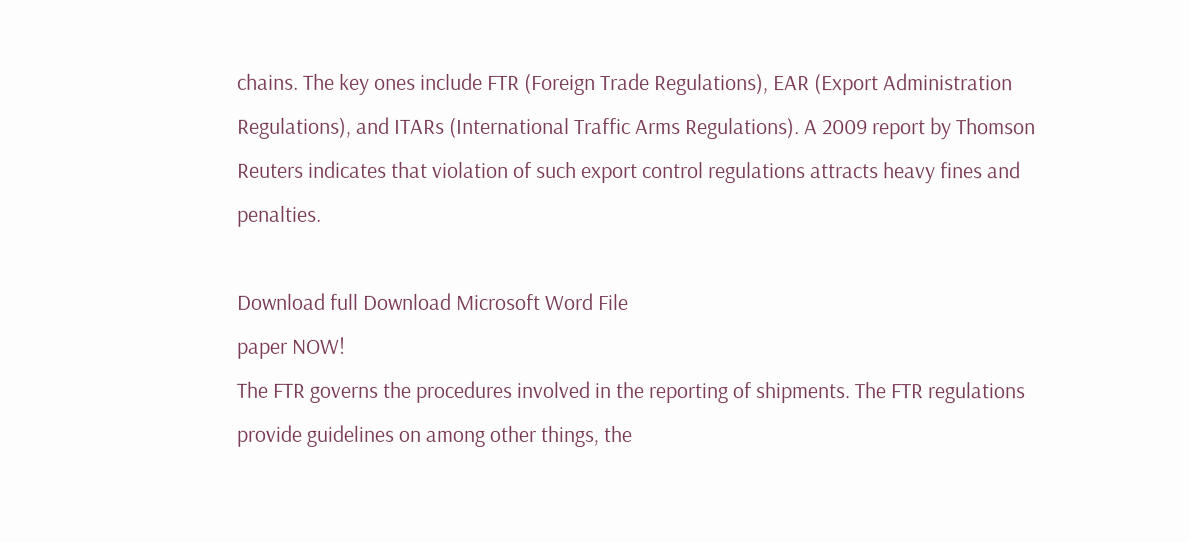chains. The key ones include FTR (Foreign Trade Regulations), EAR (Export Administration Regulations), and ITARs (International Traffic Arms Regulations). A 2009 report by Thomson Reuters indicates that violation of such export control regulations attracts heavy fines and penalties.

Download full Download Microsoft Word File
paper NOW!
The FTR governs the procedures involved in the reporting of shipments. The FTR regulations provide guidelines on among other things, the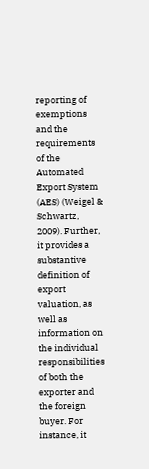reporting of exemptions and the requirements of the Automated Export System (AES) (Weigel & Schwartz, 2009). Further, it provides a substantive definition of export valuation, as well as information on the individual responsibilities of both the exporter and the foreign buyer. For instance, it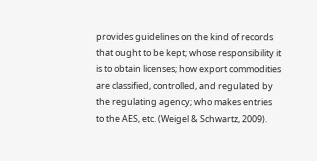provides guidelines on the kind of records that ought to be kept; whose responsibility it is to obtain licenses; how export commodities are classified, controlled, and regulated by the regulating agency; who makes entries to the AES, etc. (Weigel & Schwartz, 2009).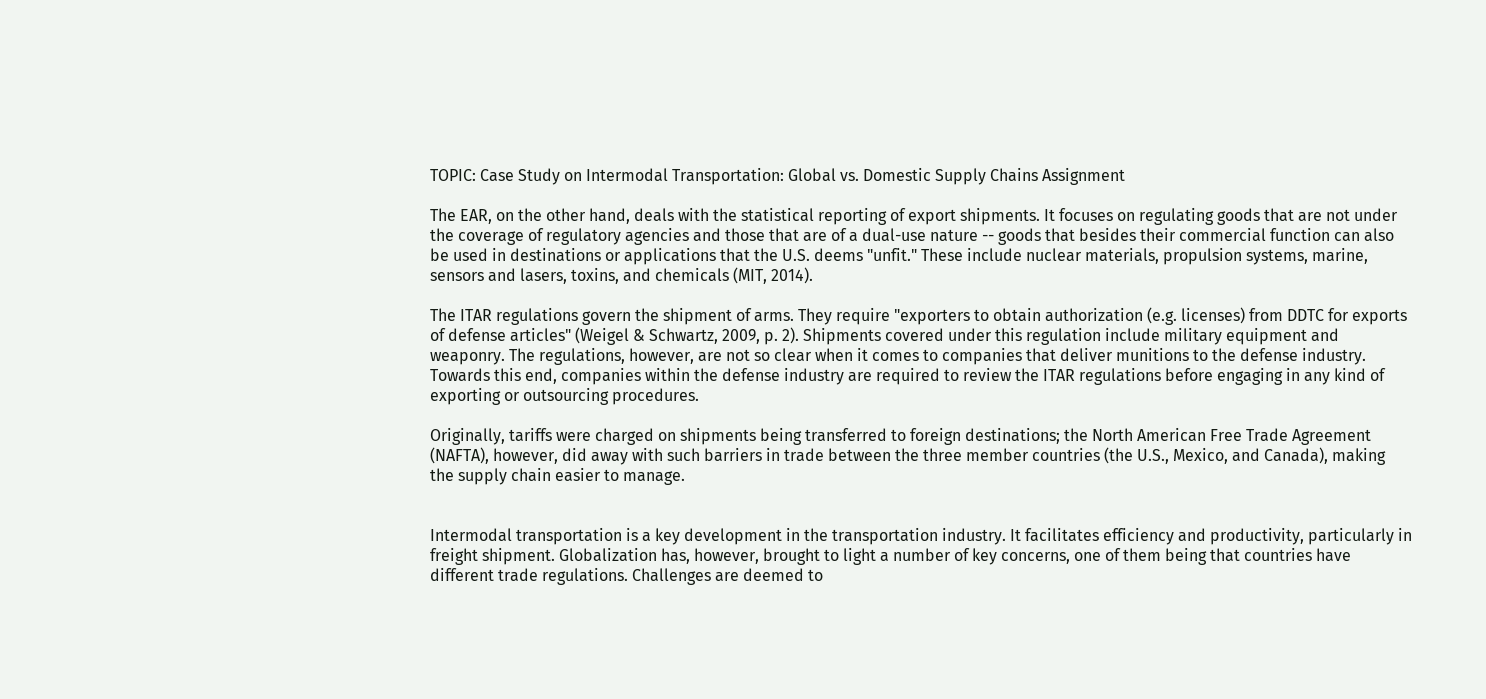TOPIC: Case Study on Intermodal Transportation: Global vs. Domestic Supply Chains Assignment

The EAR, on the other hand, deals with the statistical reporting of export shipments. It focuses on regulating goods that are not under the coverage of regulatory agencies and those that are of a dual-use nature -- goods that besides their commercial function can also be used in destinations or applications that the U.S. deems "unfit." These include nuclear materials, propulsion systems, marine, sensors and lasers, toxins, and chemicals (MIT, 2014).

The ITAR regulations govern the shipment of arms. They require "exporters to obtain authorization (e.g. licenses) from DDTC for exports of defense articles" (Weigel & Schwartz, 2009, p. 2). Shipments covered under this regulation include military equipment and weaponry. The regulations, however, are not so clear when it comes to companies that deliver munitions to the defense industry. Towards this end, companies within the defense industry are required to review the ITAR regulations before engaging in any kind of exporting or outsourcing procedures.

Originally, tariffs were charged on shipments being transferred to foreign destinations; the North American Free Trade Agreement (NAFTA), however, did away with such barriers in trade between the three member countries (the U.S., Mexico, and Canada), making the supply chain easier to manage.


Intermodal transportation is a key development in the transportation industry. It facilitates efficiency and productivity, particularly in freight shipment. Globalization has, however, brought to light a number of key concerns, one of them being that countries have different trade regulations. Challenges are deemed to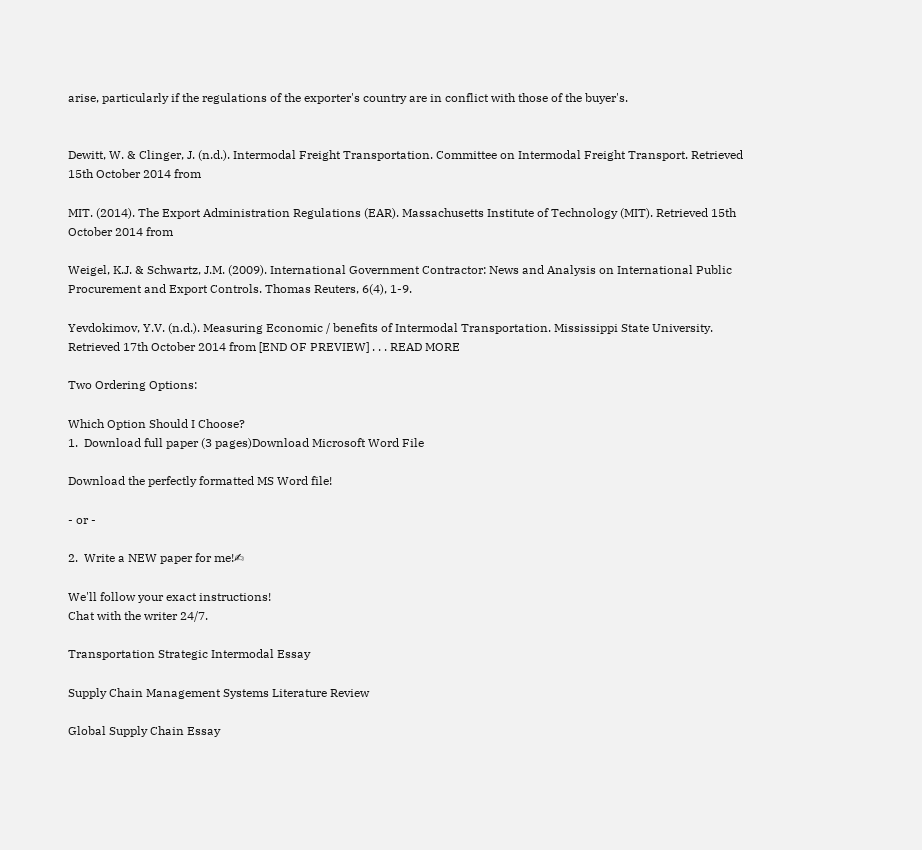arise, particularly if the regulations of the exporter's country are in conflict with those of the buyer's.


Dewitt, W. & Clinger, J. (n.d.). Intermodal Freight Transportation. Committee on Intermodal Freight Transport. Retrieved 15th October 2014 from

MIT. (2014). The Export Administration Regulations (EAR). Massachusetts Institute of Technology (MIT). Retrieved 15th October 2014 from

Weigel, K.J. & Schwartz, J.M. (2009). International Government Contractor: News and Analysis on International Public Procurement and Export Controls. Thomas Reuters, 6(4), 1-9.

Yevdokimov, Y.V. (n.d.). Measuring Economic / benefits of Intermodal Transportation. Mississippi State University. Retrieved 17th October 2014 from [END OF PREVIEW] . . . READ MORE

Two Ordering Options:

Which Option Should I Choose?
1.  Download full paper (3 pages)Download Microsoft Word File

Download the perfectly formatted MS Word file!

- or -

2.  Write a NEW paper for me!✍

We'll follow your exact instructions!
Chat with the writer 24/7.

Transportation Strategic Intermodal Essay

Supply Chain Management Systems Literature Review

Global Supply Chain Essay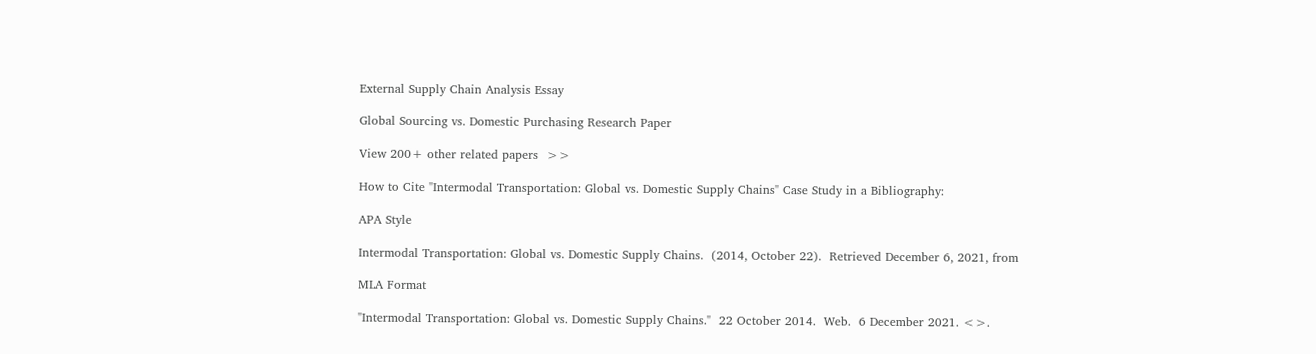External Supply Chain Analysis Essay

Global Sourcing vs. Domestic Purchasing Research Paper

View 200+ other related papers  >>

How to Cite "Intermodal Transportation: Global vs. Domestic Supply Chains" Case Study in a Bibliography:

APA Style

Intermodal Transportation: Global vs. Domestic Supply Chains.  (2014, October 22).  Retrieved December 6, 2021, from

MLA Format

"Intermodal Transportation: Global vs. Domestic Supply Chains."  22 October 2014.  Web.  6 December 2021. <>.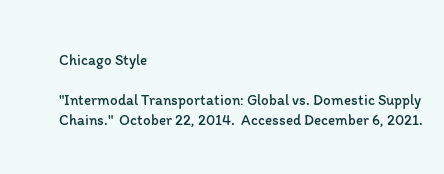Chicago Style

"Intermodal Transportation: Global vs. Domestic Supply Chains."  October 22, 2014.  Accessed December 6, 2021.